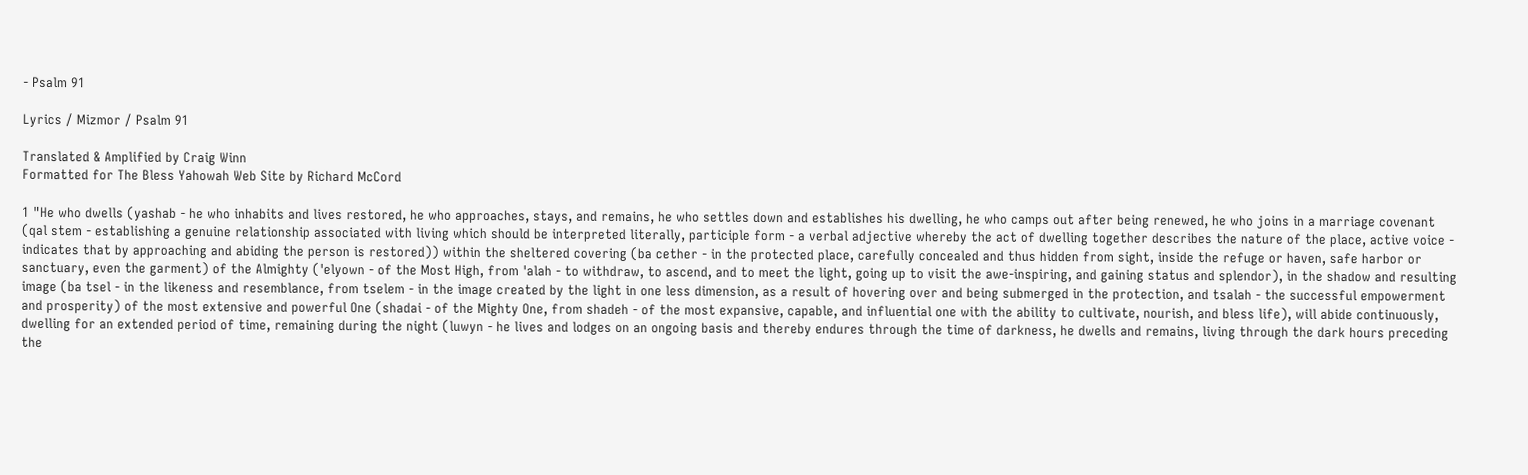- Psalm 91

Lyrics / Mizmor / Psalm 91

Translated & Amplified by Craig Winn
Formatted for The Bless Yahowah Web Site by Richard McCord

1 "He who dwells (yashab - he who inhabits and lives restored, he who approaches, stays, and remains, he who settles down and establishes his dwelling, he who camps out after being renewed, he who joins in a marriage covenant (qal stem - establishing a genuine relationship associated with living which should be interpreted literally, participle form - a verbal adjective whereby the act of dwelling together describes the nature of the place, active voice - indicates that by approaching and abiding the person is restored)) within the sheltered covering (ba cether - in the protected place, carefully concealed and thus hidden from sight, inside the refuge or haven, safe harbor or sanctuary, even the garment) of the Almighty ('elyown - of the Most High, from 'alah - to withdraw, to ascend, and to meet the light, going up to visit the awe-inspiring, and gaining status and splendor), in the shadow and resulting image (ba tsel - in the likeness and resemblance, from tselem - in the image created by the light in one less dimension, as a result of hovering over and being submerged in the protection, and tsalah - the successful empowerment and prosperity) of the most extensive and powerful One (shadai - of the Mighty One, from shadeh - of the most expansive, capable, and influential one with the ability to cultivate, nourish, and bless life), will abide continuously, dwelling for an extended period of time, remaining during the night (luwyn - he lives and lodges on an ongoing basis and thereby endures through the time of darkness, he dwells and remains, living through the dark hours preceding the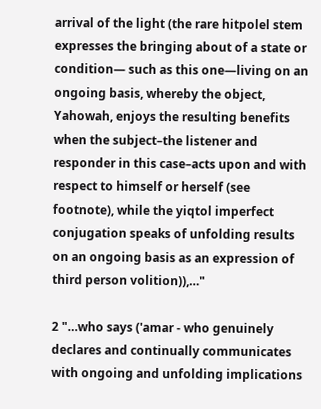arrival of the light (the rare hitpolel stem expresses the bringing about of a state or condition— such as this one—living on an ongoing basis, whereby the object, Yahowah, enjoys the resulting benefits when the subject–the listener and responder in this case–acts upon and with respect to himself or herself (see footnote), while the yiqtol imperfect conjugation speaks of unfolding results on an ongoing basis as an expression of third person volition)),…"

2 "…who says ('amar - who genuinely declares and continually communicates with ongoing and unfolding implications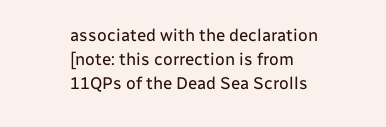associated with the declaration [note: this correction is from 11QPs of the Dead Sea Scrolls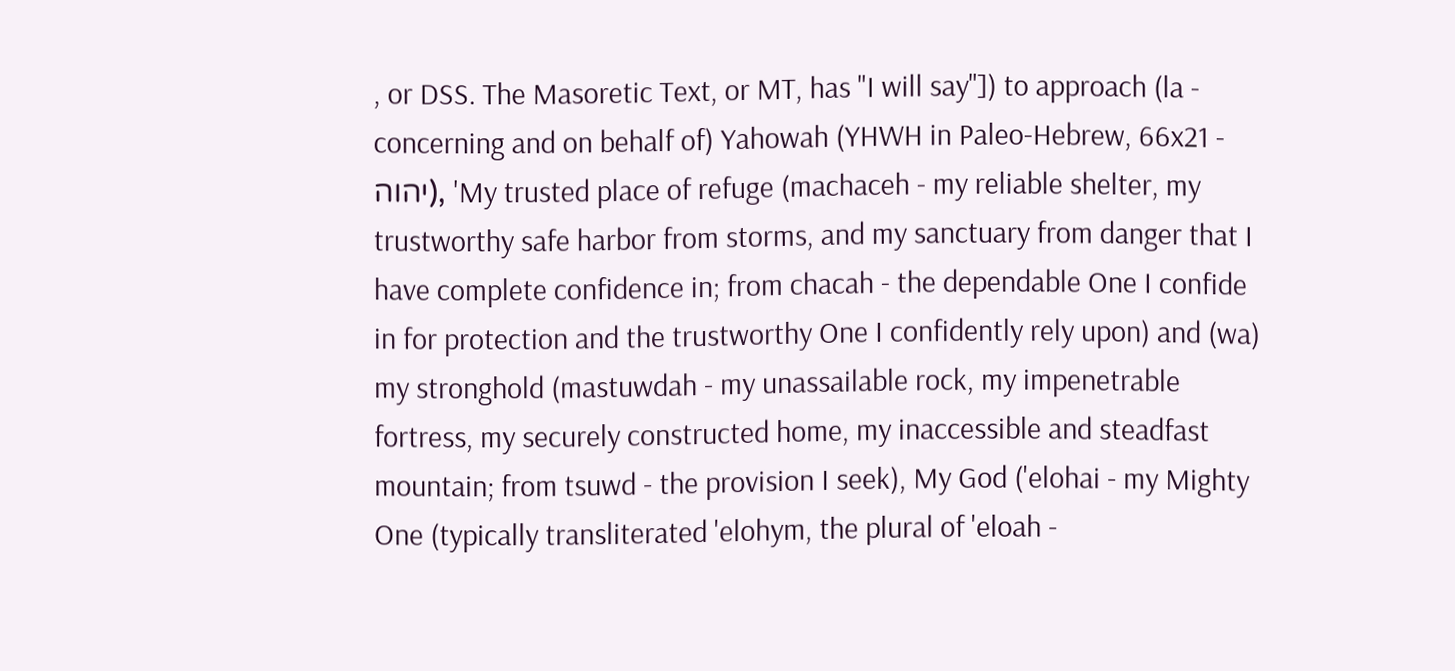, or DSS. The Masoretic Text, or MT, has "I will say"]) to approach (la - concerning and on behalf of) Yahowah (YHWH in Paleo-Hebrew, 66x21 - יהוה), 'My trusted place of refuge (machaceh - my reliable shelter, my trustworthy safe harbor from storms, and my sanctuary from danger that I have complete confidence in; from chacah - the dependable One I confide in for protection and the trustworthy One I confidently rely upon) and (wa) my stronghold (mastuwdah - my unassailable rock, my impenetrable fortress, my securely constructed home, my inaccessible and steadfast mountain; from tsuwd - the provision I seek), My God ('elohai - my Mighty One (typically transliterated 'elohym, the plural of 'eloah -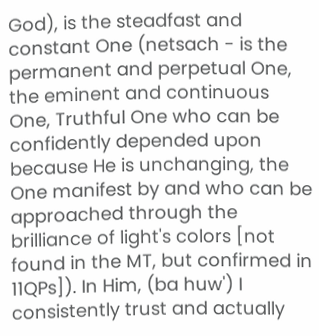God), is the steadfast and constant One (netsach - is the permanent and perpetual One, the eminent and continuous One, Truthful One who can be confidently depended upon because He is unchanging, the One manifest by and who can be approached through the brilliance of light's colors [not found in the MT, but confirmed in 11QPs]). In Him, (ba huw') I consistently trust and actually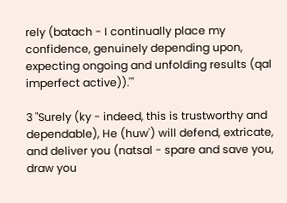rely (batach - I continually place my confidence, genuinely depending upon, expecting ongoing and unfolding results (qal imperfect active)).'"

3 "Surely (ky - indeed, this is trustworthy and dependable), He (huw') will defend, extricate, and deliver you (natsal - spare and save you, draw you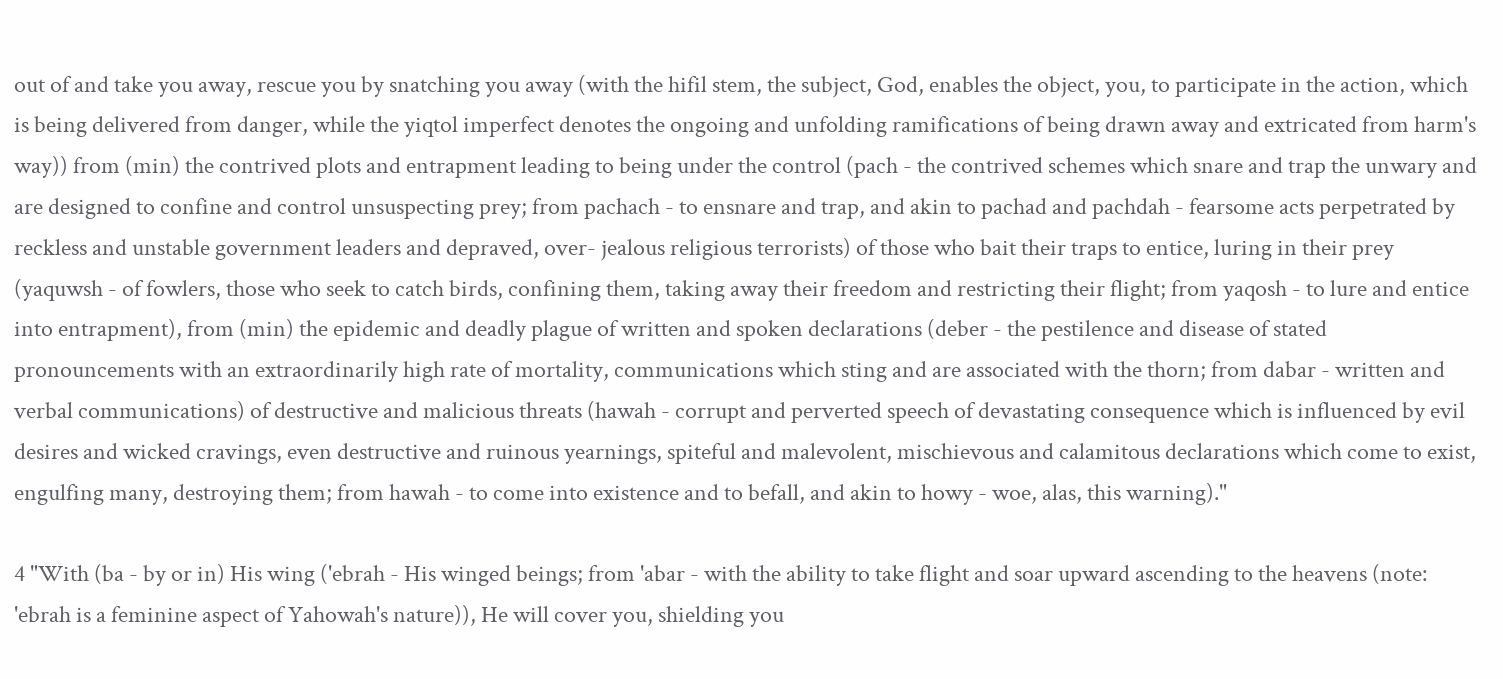out of and take you away, rescue you by snatching you away (with the hifil stem, the subject, God, enables the object, you, to participate in the action, which is being delivered from danger, while the yiqtol imperfect denotes the ongoing and unfolding ramifications of being drawn away and extricated from harm's way)) from (min) the contrived plots and entrapment leading to being under the control (pach - the contrived schemes which snare and trap the unwary and are designed to confine and control unsuspecting prey; from pachach - to ensnare and trap, and akin to pachad and pachdah - fearsome acts perpetrated by reckless and unstable government leaders and depraved, over- jealous religious terrorists) of those who bait their traps to entice, luring in their prey (yaquwsh - of fowlers, those who seek to catch birds, confining them, taking away their freedom and restricting their flight; from yaqosh - to lure and entice into entrapment), from (min) the epidemic and deadly plague of written and spoken declarations (deber - the pestilence and disease of stated pronouncements with an extraordinarily high rate of mortality, communications which sting and are associated with the thorn; from dabar - written and verbal communications) of destructive and malicious threats (hawah - corrupt and perverted speech of devastating consequence which is influenced by evil desires and wicked cravings, even destructive and ruinous yearnings, spiteful and malevolent, mischievous and calamitous declarations which come to exist, engulfing many, destroying them; from hawah - to come into existence and to befall, and akin to howy - woe, alas, this warning)."

4 "With (ba - by or in) His wing ('ebrah - His winged beings; from 'abar - with the ability to take flight and soar upward ascending to the heavens (note: 'ebrah is a feminine aspect of Yahowah's nature)), He will cover you, shielding you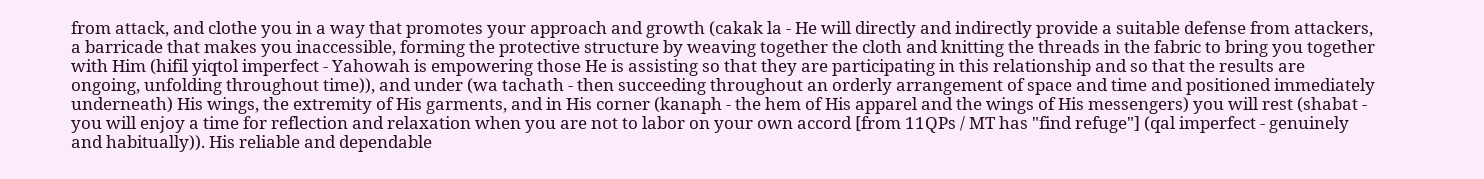from attack, and clothe you in a way that promotes your approach and growth (cakak la - He will directly and indirectly provide a suitable defense from attackers, a barricade that makes you inaccessible, forming the protective structure by weaving together the cloth and knitting the threads in the fabric to bring you together with Him (hifil yiqtol imperfect - Yahowah is empowering those He is assisting so that they are participating in this relationship and so that the results are ongoing, unfolding throughout time)), and under (wa tachath - then succeeding throughout an orderly arrangement of space and time and positioned immediately underneath) His wings, the extremity of His garments, and in His corner (kanaph - the hem of His apparel and the wings of His messengers) you will rest (shabat - you will enjoy a time for reflection and relaxation when you are not to labor on your own accord [from 11QPs / MT has "find refuge"] (qal imperfect - genuinely and habitually)). His reliable and dependable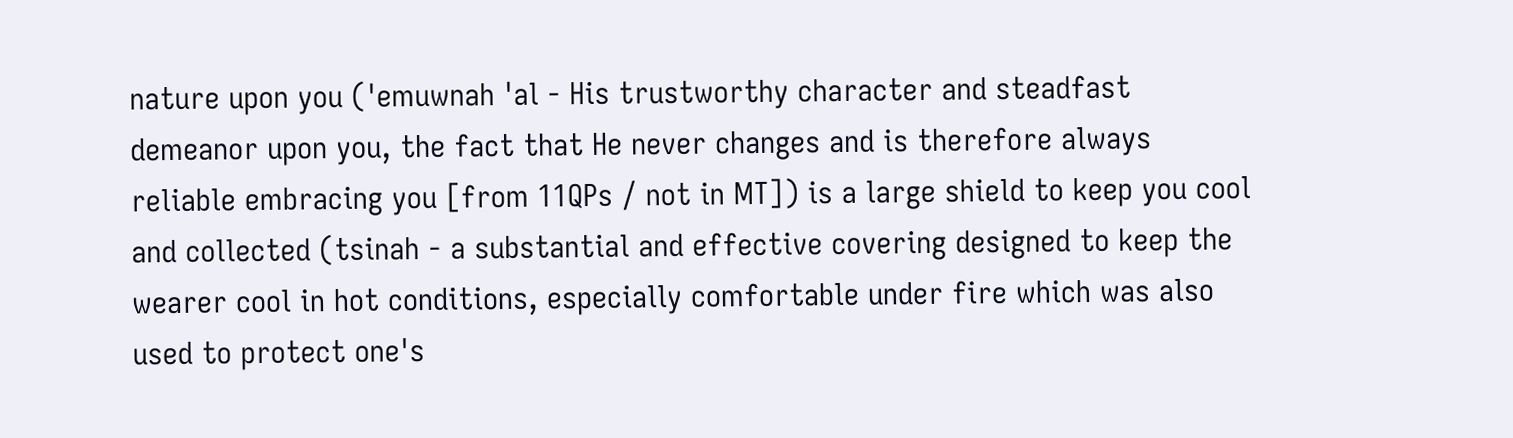nature upon you ('emuwnah 'al - His trustworthy character and steadfast demeanor upon you, the fact that He never changes and is therefore always reliable embracing you [from 11QPs / not in MT]) is a large shield to keep you cool and collected (tsinah - a substantial and effective covering designed to keep the wearer cool in hot conditions, especially comfortable under fire which was also used to protect one's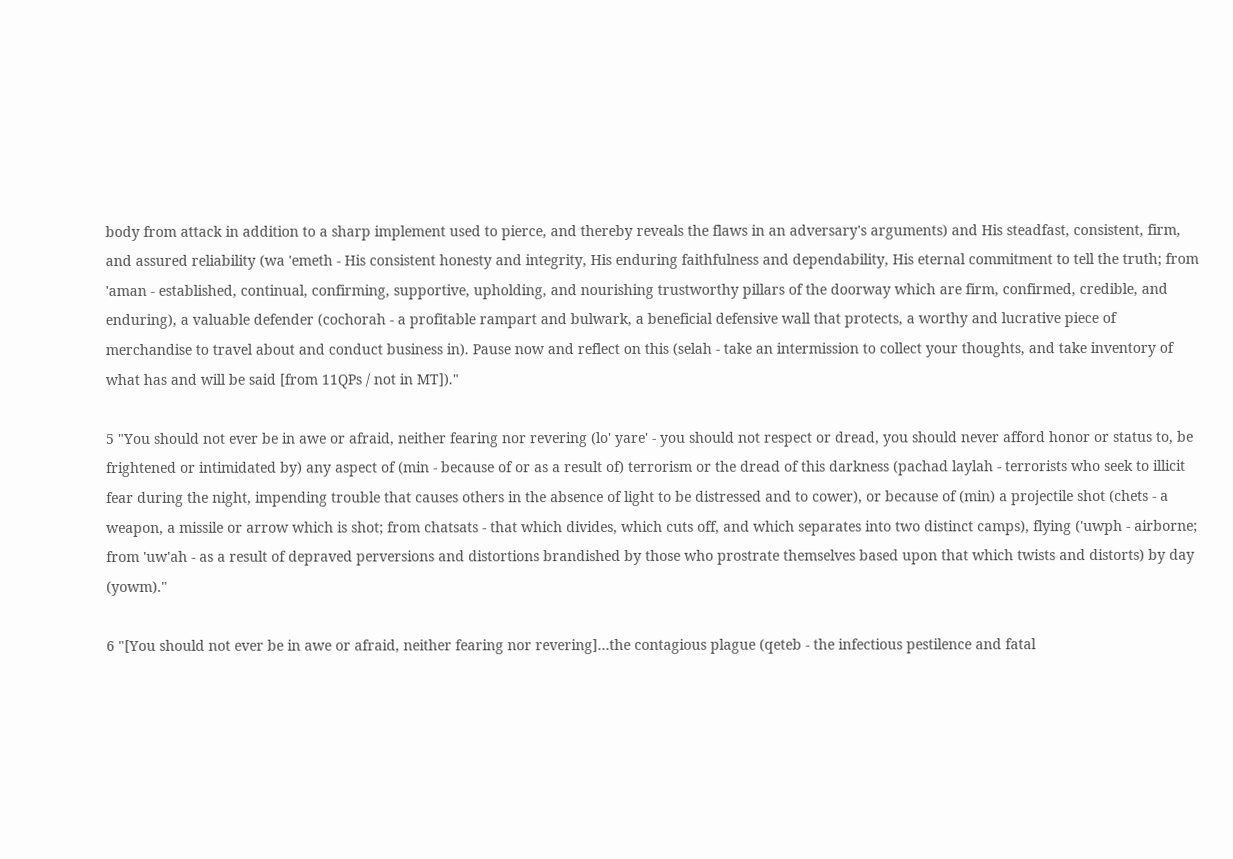body from attack in addition to a sharp implement used to pierce, and thereby reveals the flaws in an adversary's arguments) and His steadfast, consistent, firm, and assured reliability (wa 'emeth - His consistent honesty and integrity, His enduring faithfulness and dependability, His eternal commitment to tell the truth; from 'aman - established, continual, confirming, supportive, upholding, and nourishing trustworthy pillars of the doorway which are firm, confirmed, credible, and enduring), a valuable defender (cochorah - a profitable rampart and bulwark, a beneficial defensive wall that protects, a worthy and lucrative piece of merchandise to travel about and conduct business in). Pause now and reflect on this (selah - take an intermission to collect your thoughts, and take inventory of what has and will be said [from 11QPs / not in MT])."

5 "You should not ever be in awe or afraid, neither fearing nor revering (lo' yare' - you should not respect or dread, you should never afford honor or status to, be frightened or intimidated by) any aspect of (min - because of or as a result of) terrorism or the dread of this darkness (pachad laylah - terrorists who seek to illicit fear during the night, impending trouble that causes others in the absence of light to be distressed and to cower), or because of (min) a projectile shot (chets - a weapon, a missile or arrow which is shot; from chatsats - that which divides, which cuts off, and which separates into two distinct camps), flying ('uwph - airborne; from 'uw'ah - as a result of depraved perversions and distortions brandished by those who prostrate themselves based upon that which twists and distorts) by day (yowm)."

6 "[You should not ever be in awe or afraid, neither fearing nor revering]…the contagious plague (qeteb - the infectious pestilence and fatal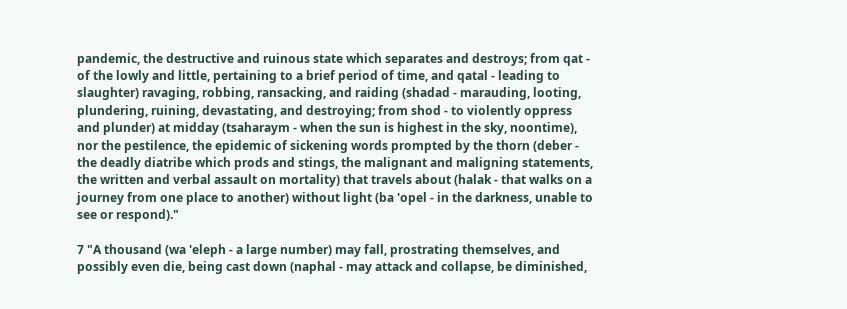pandemic, the destructive and ruinous state which separates and destroys; from qat - of the lowly and little, pertaining to a brief period of time, and qatal - leading to slaughter) ravaging, robbing, ransacking, and raiding (shadad - marauding, looting, plundering, ruining, devastating, and destroying; from shod - to violently oppress and plunder) at midday (tsaharaym - when the sun is highest in the sky, noontime), nor the pestilence, the epidemic of sickening words prompted by the thorn (deber - the deadly diatribe which prods and stings, the malignant and maligning statements, the written and verbal assault on mortality) that travels about (halak - that walks on a journey from one place to another) without light (ba 'opel - in the darkness, unable to see or respond)."

7 "A thousand (wa 'eleph - a large number) may fall, prostrating themselves, and possibly even die, being cast down (naphal - may attack and collapse, be diminished,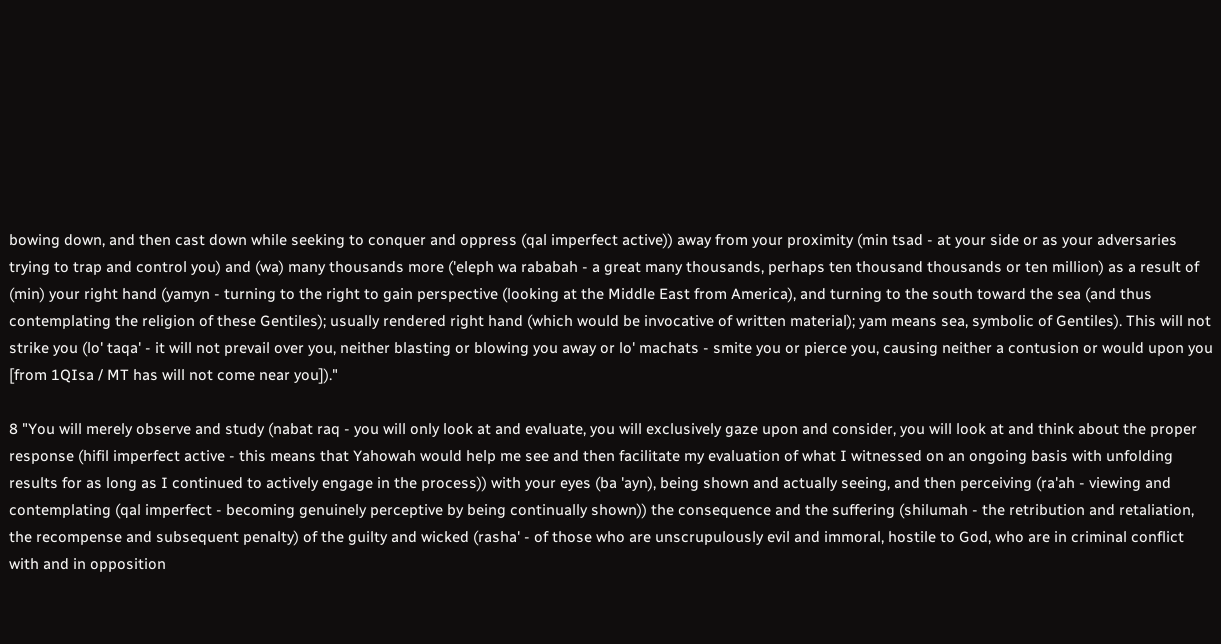bowing down, and then cast down while seeking to conquer and oppress (qal imperfect active)) away from your proximity (min tsad - at your side or as your adversaries trying to trap and control you) and (wa) many thousands more ('eleph wa rababah - a great many thousands, perhaps ten thousand thousands or ten million) as a result of (min) your right hand (yamyn - turning to the right to gain perspective (looking at the Middle East from America), and turning to the south toward the sea (and thus contemplating the religion of these Gentiles); usually rendered right hand (which would be invocative of written material); yam means sea, symbolic of Gentiles). This will not strike you (lo' taqa' - it will not prevail over you, neither blasting or blowing you away or lo' machats - smite you or pierce you, causing neither a contusion or would upon you [from 1QIsa / MT has will not come near you])."

8 "You will merely observe and study (nabat raq - you will only look at and evaluate, you will exclusively gaze upon and consider, you will look at and think about the proper response (hifil imperfect active - this means that Yahowah would help me see and then facilitate my evaluation of what I witnessed on an ongoing basis with unfolding results for as long as I continued to actively engage in the process)) with your eyes (ba 'ayn), being shown and actually seeing, and then perceiving (ra'ah - viewing and contemplating (qal imperfect - becoming genuinely perceptive by being continually shown)) the consequence and the suffering (shilumah - the retribution and retaliation, the recompense and subsequent penalty) of the guilty and wicked (rasha' - of those who are unscrupulously evil and immoral, hostile to God, who are in criminal conflict with and in opposition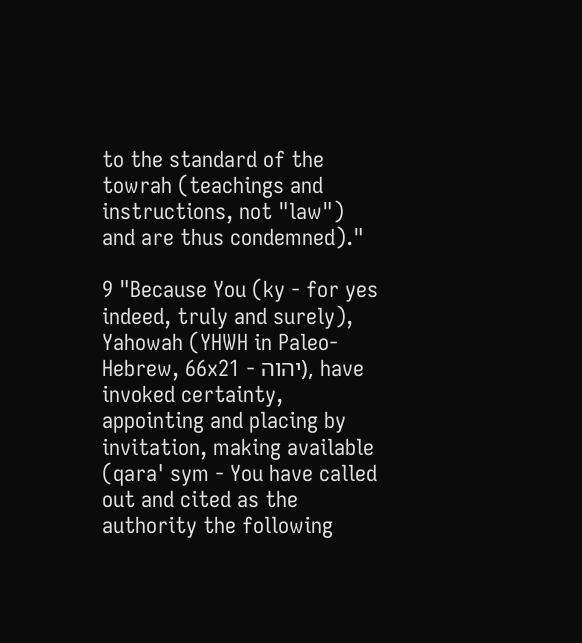to the standard of the towrah (teachings and instructions, not "law") and are thus condemned)."

9 "Because You (ky - for yes indeed, truly and surely), Yahowah (YHWH in Paleo-
Hebrew, 66x21 - יהוה), have invoked certainty, appointing and placing by invitation, making available (qara' sym - You have called out and cited as the authority the following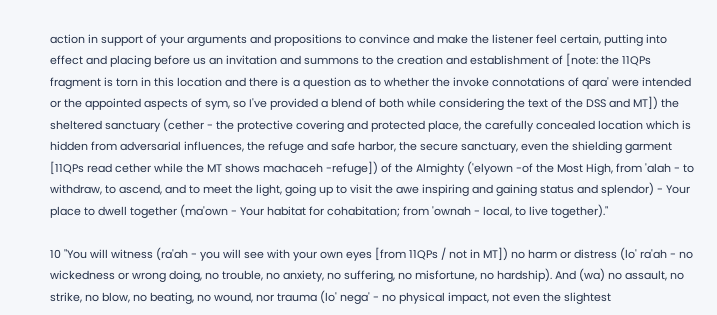action in support of your arguments and propositions to convince and make the listener feel certain, putting into effect and placing before us an invitation and summons to the creation and establishment of [note: the 11QPs fragment is torn in this location and there is a question as to whether the invoke connotations of qara' were intended or the appointed aspects of sym, so I've provided a blend of both while considering the text of the DSS and MT]) the sheltered sanctuary (cether - the protective covering and protected place, the carefully concealed location which is hidden from adversarial influences, the refuge and safe harbor, the secure sanctuary, even the shielding garment [11QPs read cether while the MT shows machaceh -refuge]) of the Almighty ('elyown -of the Most High, from 'alah - to withdraw, to ascend, and to meet the light, going up to visit the awe inspiring and gaining status and splendor) - Your place to dwell together (ma'own - Your habitat for cohabitation; from 'ownah - local, to live together)."

10 "You will witness (ra'ah - you will see with your own eyes [from 11QPs / not in MT]) no harm or distress (lo' ra'ah - no wickedness or wrong doing, no trouble, no anxiety, no suffering, no misfortune, no hardship). And (wa) no assault, no strike, no blow, no beating, no wound, nor trauma (lo' nega' - no physical impact, not even the slightest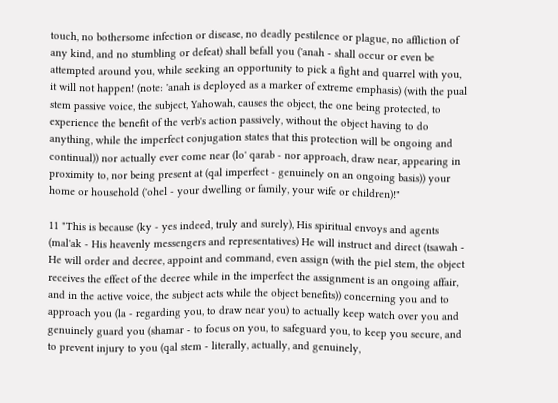touch, no bothersome infection or disease, no deadly pestilence or plague, no affliction of any kind, and no stumbling or defeat) shall befall you ('anah - shall occur or even be attempted around you, while seeking an opportunity to pick a fight and quarrel with you, it will not happen! (note: 'anah is deployed as a marker of extreme emphasis) (with the pual stem passive voice, the subject, Yahowah, causes the object, the one being protected, to experience the benefit of the verb's action passively, without the object having to do anything, while the imperfect conjugation states that this protection will be ongoing and continual)) nor actually ever come near (lo' qarab - nor approach, draw near, appearing in proximity to, nor being present at (qal imperfect - genuinely on an ongoing basis)) your home or household ('ohel - your dwelling or family, your wife or children)!"

11 "This is because (ky - yes indeed, truly and surely), His spiritual envoys and agents (mal'ak - His heavenly messengers and representatives) He will instruct and direct (tsawah - He will order and decree, appoint and command, even assign (with the piel stem, the object receives the effect of the decree while in the imperfect the assignment is an ongoing affair, and in the active voice, the subject acts while the object benefits)) concerning you and to approach you (la - regarding you, to draw near you) to actually keep watch over you and genuinely guard you (shamar - to focus on you, to safeguard you, to keep you secure, and to prevent injury to you (qal stem - literally, actually, and genuinely,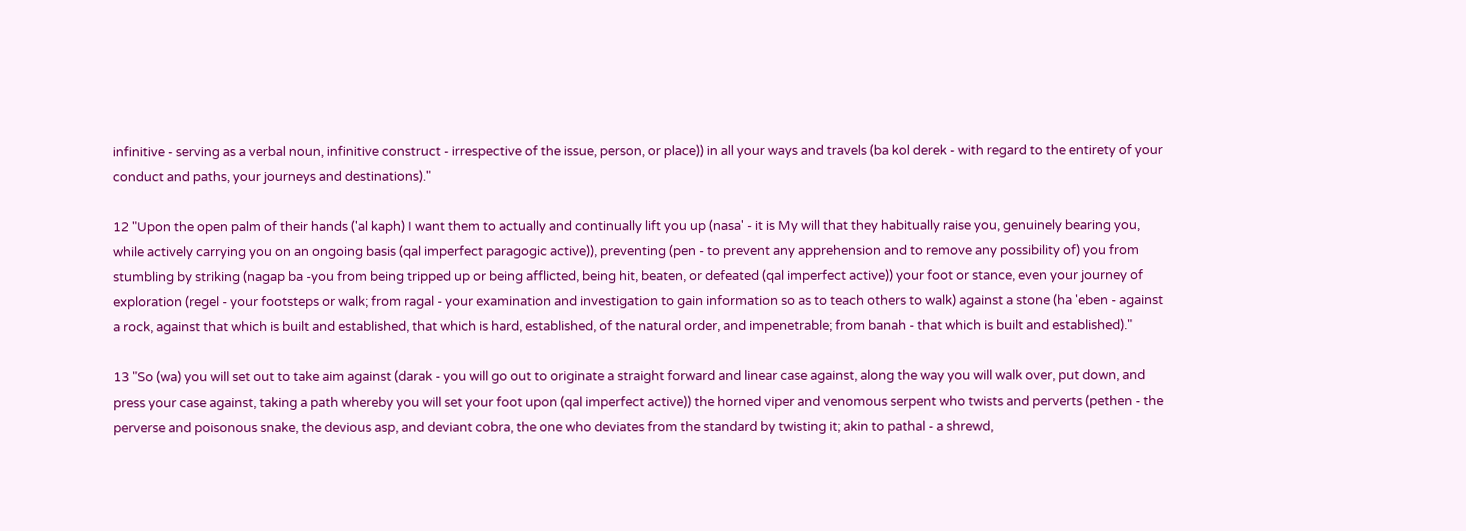infinitive - serving as a verbal noun, infinitive construct - irrespective of the issue, person, or place)) in all your ways and travels (ba kol derek - with regard to the entirety of your conduct and paths, your journeys and destinations)."

12 "Upon the open palm of their hands ('al kaph) I want them to actually and continually lift you up (nasa' - it is My will that they habitually raise you, genuinely bearing you, while actively carrying you on an ongoing basis (qal imperfect paragogic active)), preventing (pen - to prevent any apprehension and to remove any possibility of) you from stumbling by striking (nagap ba -you from being tripped up or being afflicted, being hit, beaten, or defeated (qal imperfect active)) your foot or stance, even your journey of exploration (regel - your footsteps or walk; from ragal - your examination and investigation to gain information so as to teach others to walk) against a stone (ha 'eben - against a rock, against that which is built and established, that which is hard, established, of the natural order, and impenetrable; from banah - that which is built and established)."

13 "So (wa) you will set out to take aim against (darak - you will go out to originate a straight forward and linear case against, along the way you will walk over, put down, and press your case against, taking a path whereby you will set your foot upon (qal imperfect active)) the horned viper and venomous serpent who twists and perverts (pethen - the perverse and poisonous snake, the devious asp, and deviant cobra, the one who deviates from the standard by twisting it; akin to pathal - a shrewd,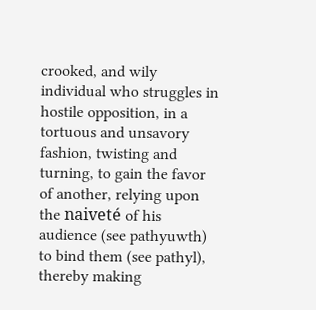crooked, and wily individual who struggles in hostile opposition, in a tortuous and unsavory fashion, twisting and turning, to gain the favor of another, relying upon the naiveté of his audience (see pathyuwth) to bind them (see pathyl), thereby making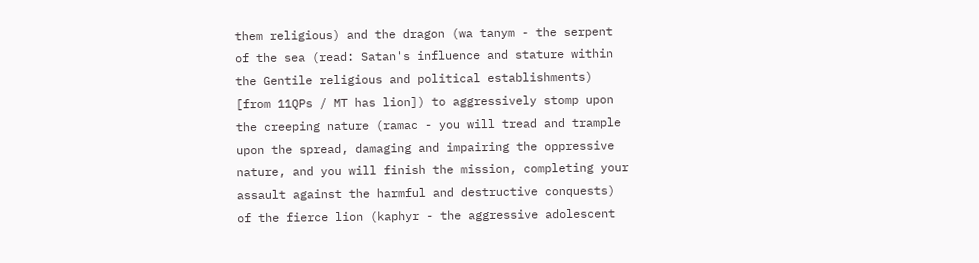them religious) and the dragon (wa tanym - the serpent of the sea (read: Satan's influence and stature within the Gentile religious and political establishments) [from 11QPs / MT has lion]) to aggressively stomp upon the creeping nature (ramac - you will tread and trample upon the spread, damaging and impairing the oppressive nature, and you will finish the mission, completing your assault against the harmful and destructive conquests) of the fierce lion (kaphyr - the aggressive adolescent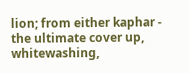lion; from either kaphar - the ultimate cover up, whitewashing,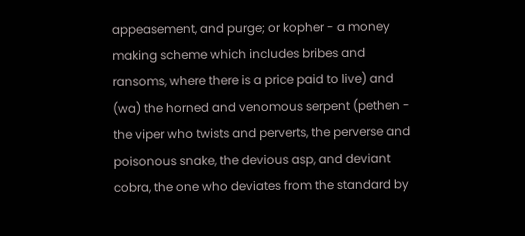appeasement, and purge; or kopher - a money making scheme which includes bribes and ransoms, where there is a price paid to live) and (wa) the horned and venomous serpent (pethen - the viper who twists and perverts, the perverse and poisonous snake, the devious asp, and deviant cobra, the one who deviates from the standard by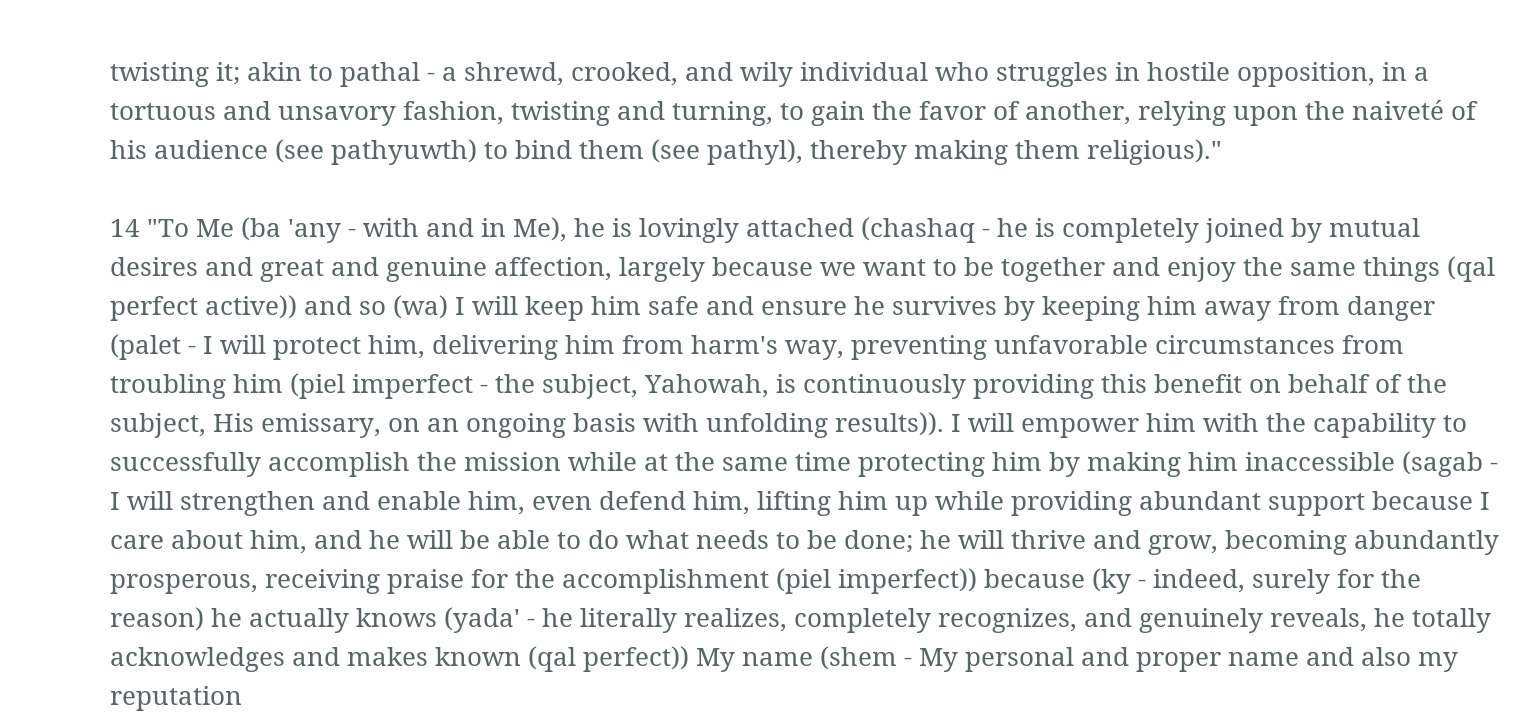twisting it; akin to pathal - a shrewd, crooked, and wily individual who struggles in hostile opposition, in a tortuous and unsavory fashion, twisting and turning, to gain the favor of another, relying upon the naiveté of his audience (see pathyuwth) to bind them (see pathyl), thereby making them religious)."

14 "To Me (ba 'any - with and in Me), he is lovingly attached (chashaq - he is completely joined by mutual desires and great and genuine affection, largely because we want to be together and enjoy the same things (qal perfect active)) and so (wa) I will keep him safe and ensure he survives by keeping him away from danger (palet - I will protect him, delivering him from harm's way, preventing unfavorable circumstances from troubling him (piel imperfect - the subject, Yahowah, is continuously providing this benefit on behalf of the subject, His emissary, on an ongoing basis with unfolding results)). I will empower him with the capability to successfully accomplish the mission while at the same time protecting him by making him inaccessible (sagab - I will strengthen and enable him, even defend him, lifting him up while providing abundant support because I care about him, and he will be able to do what needs to be done; he will thrive and grow, becoming abundantly prosperous, receiving praise for the accomplishment (piel imperfect)) because (ky - indeed, surely for the reason) he actually knows (yada' - he literally realizes, completely recognizes, and genuinely reveals, he totally acknowledges and makes known (qal perfect)) My name (shem - My personal and proper name and also my reputation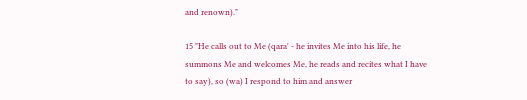and renown)."

15 "He calls out to Me (qara' - he invites Me into his life, he summons Me and welcomes Me, he reads and recites what I have to say), so (wa) I respond to him and answer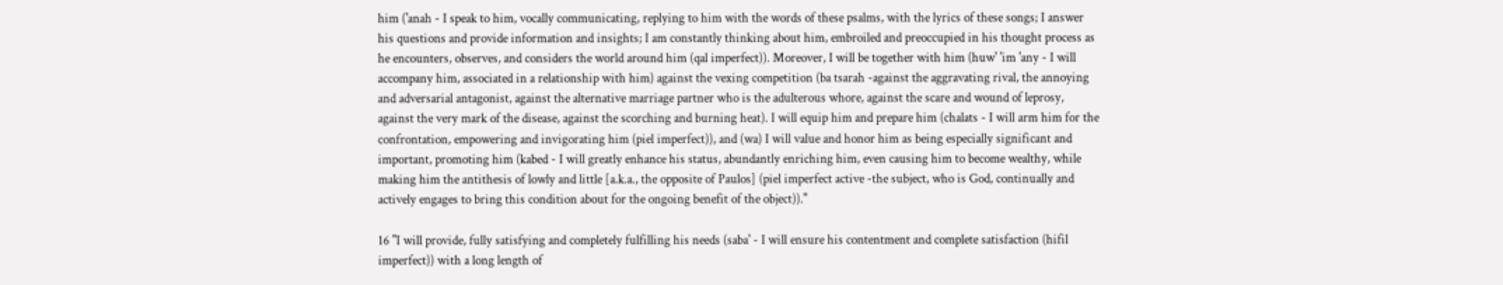him ('anah - I speak to him, vocally communicating, replying to him with the words of these psalms, with the lyrics of these songs; I answer his questions and provide information and insights; I am constantly thinking about him, embroiled and preoccupied in his thought process as he encounters, observes, and considers the world around him (qal imperfect)). Moreover, I will be together with him (huw' 'im 'any - I will accompany him, associated in a relationship with him) against the vexing competition (ba tsarah -against the aggravating rival, the annoying and adversarial antagonist, against the alternative marriage partner who is the adulterous whore, against the scare and wound of leprosy, against the very mark of the disease, against the scorching and burning heat). I will equip him and prepare him (chalats - I will arm him for the confrontation, empowering and invigorating him (piel imperfect)), and (wa) I will value and honor him as being especially significant and important, promoting him (kabed - I will greatly enhance his status, abundantly enriching him, even causing him to become wealthy, while making him the antithesis of lowly and little [a.k.a., the opposite of Paulos] (piel imperfect active -the subject, who is God, continually and actively engages to bring this condition about for the ongoing benefit of the object))."

16 "I will provide, fully satisfying and completely fulfilling his needs (saba' - I will ensure his contentment and complete satisfaction (hifil imperfect)) with a long length of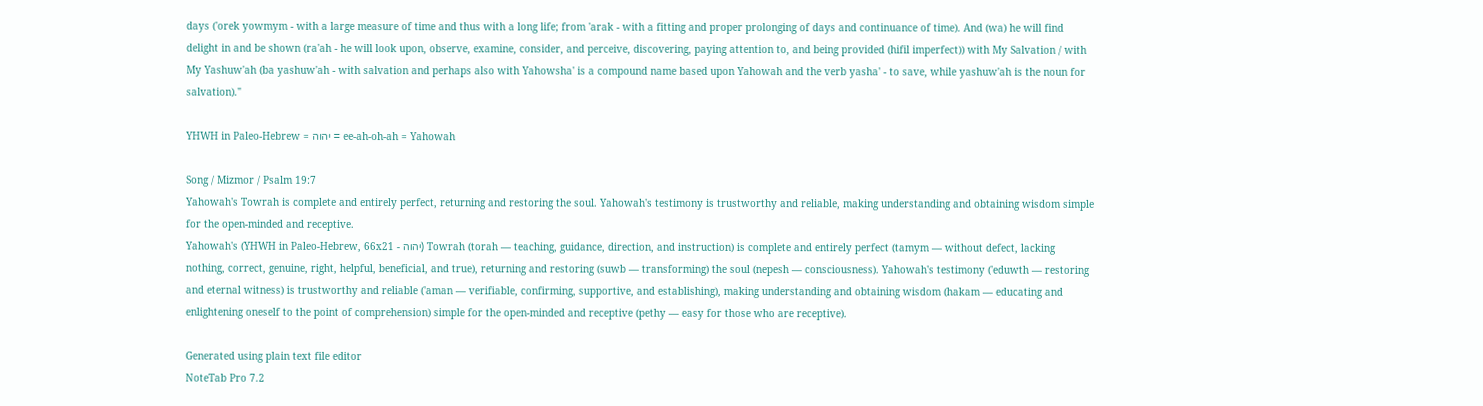days ('orek yowmym - with a large measure of time and thus with a long life; from 'arak - with a fitting and proper prolonging of days and continuance of time). And (wa) he will find delight in and be shown (ra'ah - he will look upon, observe, examine, consider, and perceive, discovering, paying attention to, and being provided (hifil imperfect)) with My Salvation / with My Yashuw'ah (ba yashuw'ah - with salvation and perhaps also with Yahowsha' is a compound name based upon Yahowah and the verb yasha' - to save, while yashuw'ah is the noun for salvation)."

YHWH in Paleo-Hebrew = יהוה = ee-ah-oh-ah = Yahowah

Song / Mizmor / Psalm 19:7
Yahowah's Towrah is complete and entirely perfect, returning and restoring the soul. Yahowah's testimony is trustworthy and reliable, making understanding and obtaining wisdom simple for the open-minded and receptive.
Yahowah's (YHWH in Paleo-Hebrew, 66x21 - יהוה) Towrah (torah — teaching, guidance, direction, and instruction) is complete and entirely perfect (tamym — without defect, lacking nothing, correct, genuine, right, helpful, beneficial, and true), returning and restoring (suwb — transforming) the soul (nepesh — consciousness). Yahowah's testimony ('eduwth — restoring and eternal witness) is trustworthy and reliable ('aman — verifiable, confirming, supportive, and establishing), making understanding and obtaining wisdom (hakam — educating and enlightening oneself to the point of comprehension) simple for the open-minded and receptive (pethy — easy for those who are receptive).

Generated using plain text file editor
NoteTab Pro 7.2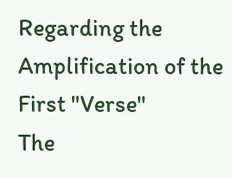Regarding the Amplification of the First "Verse"
The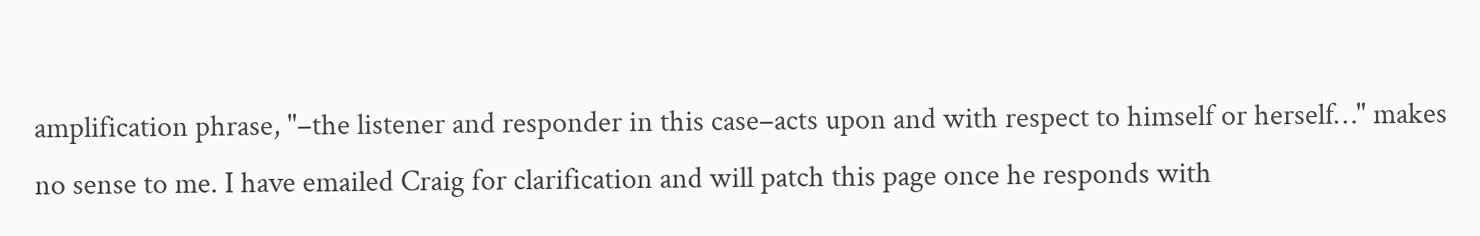amplification phrase, "–the listener and responder in this case–acts upon and with respect to himself or herself…" makes no sense to me. I have emailed Craig for clarification and will patch this page once he responds with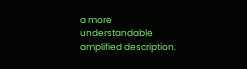a more understandable amplified description.